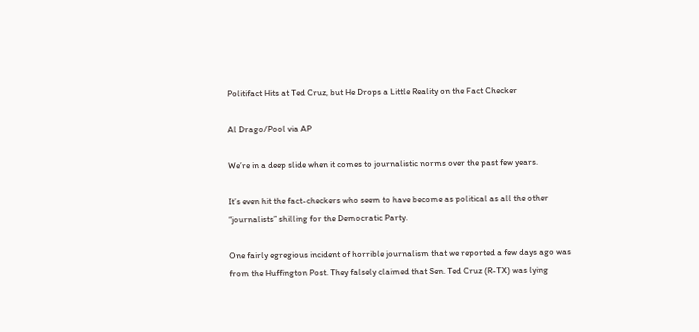Politifact Hits at Ted Cruz, but He Drops a Little Reality on the Fact Checker

Al Drago/Pool via AP

We’re in a deep slide when it comes to journalistic norms over the past few years.

It’s even hit the fact-checkers who seem to have become as political as all the other “journalists” shilling for the Democratic Party.

One fairly egregious incident of horrible journalism that we reported a few days ago was from the Huffington Post. They falsely claimed that Sen. Ted Cruz (R-TX) was lying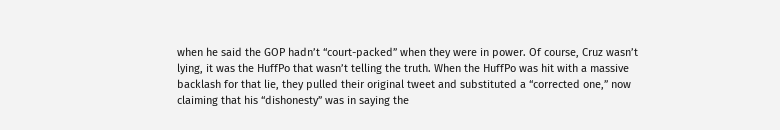when he said the GOP hadn’t “court-packed” when they were in power. Of course, Cruz wasn’t lying, it was the HuffPo that wasn’t telling the truth. When the HuffPo was hit with a massive backlash for that lie, they pulled their original tweet and substituted a “corrected one,” now claiming that his “dishonesty” was in saying the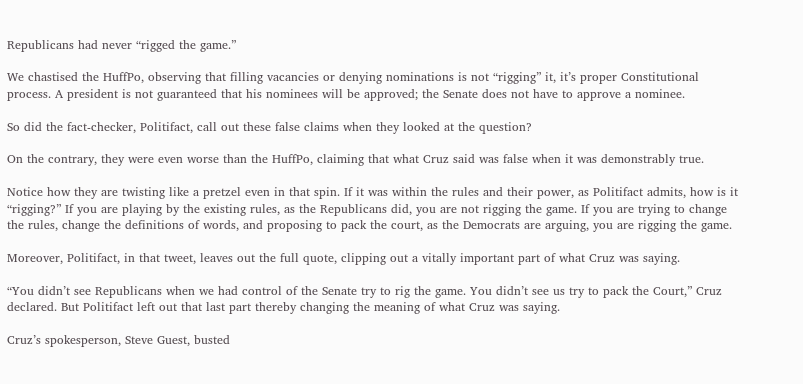Republicans had never “rigged the game.”

We chastised the HuffPo, observing that filling vacancies or denying nominations is not “rigging” it, it’s proper Constitutional process. A president is not guaranteed that his nominees will be approved; the Senate does not have to approve a nominee.

So did the fact-checker, Politifact, call out these false claims when they looked at the question?

On the contrary, they were even worse than the HuffPo, claiming that what Cruz said was false when it was demonstrably true.

Notice how they are twisting like a pretzel even in that spin. If it was within the rules and their power, as Politifact admits, how is it “rigging?” If you are playing by the existing rules, as the Republicans did, you are not rigging the game. If you are trying to change the rules, change the definitions of words, and proposing to pack the court, as the Democrats are arguing, you are rigging the game.

Moreover, Politifact, in that tweet, leaves out the full quote, clipping out a vitally important part of what Cruz was saying.

“You didn’t see Republicans when we had control of the Senate try to rig the game. You didn’t see us try to pack the Court,” Cruz declared. But Politifact left out that last part thereby changing the meaning of what Cruz was saying.

Cruz’s spokesperson, Steve Guest, busted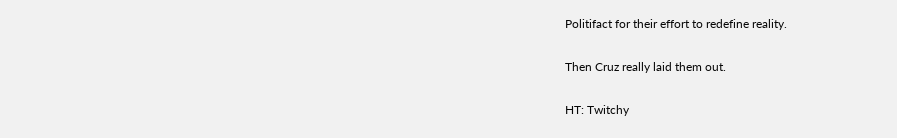Politifact for their effort to redefine reality.

Then Cruz really laid them out.

HT: Twitchy